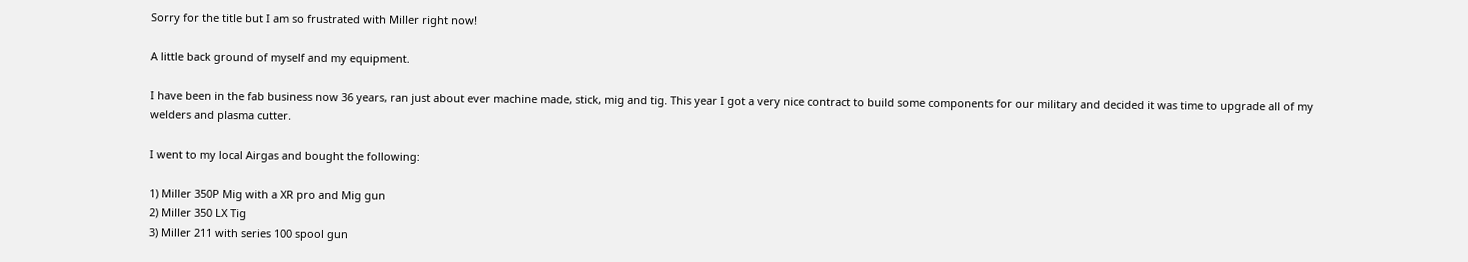Sorry for the title but I am so frustrated with Miller right now!

A little back ground of myself and my equipment.

I have been in the fab business now 36 years, ran just about ever machine made, stick, mig and tig. This year I got a very nice contract to build some components for our military and decided it was time to upgrade all of my welders and plasma cutter.

I went to my local Airgas and bought the following:

1) Miller 350P Mig with a XR pro and Mig gun
2) Miller 350 LX Tig
3) Miller 211 with series 100 spool gun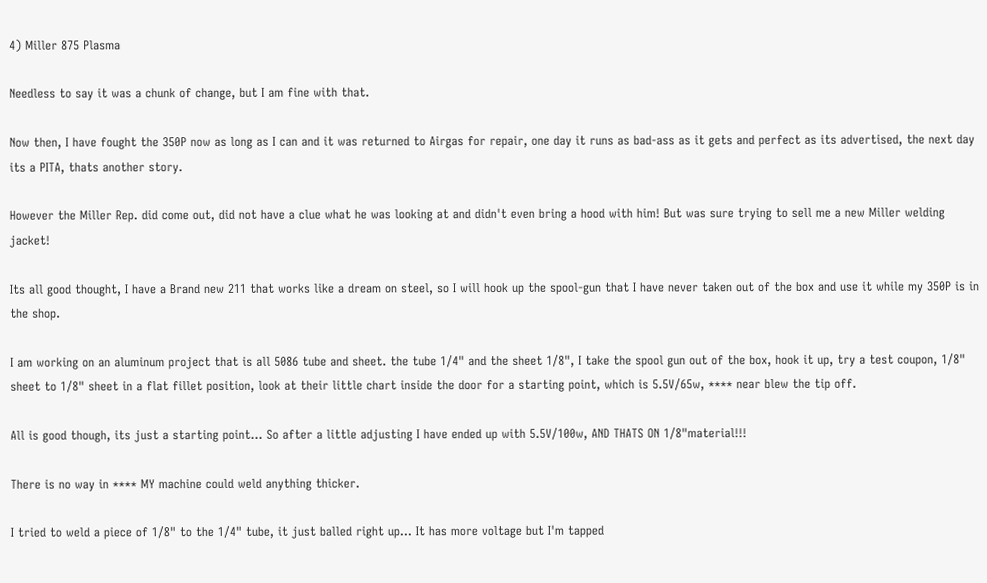4) Miller 875 Plasma

Needless to say it was a chunk of change, but I am fine with that.

Now then, I have fought the 350P now as long as I can and it was returned to Airgas for repair, one day it runs as bad-ass as it gets and perfect as its advertised, the next day its a PITA, thats another story.

However the Miller Rep. did come out, did not have a clue what he was looking at and didn't even bring a hood with him! But was sure trying to sell me a new Miller welding jacket!

Its all good thought, I have a Brand new 211 that works like a dream on steel, so I will hook up the spool-gun that I have never taken out of the box and use it while my 350P is in the shop.

I am working on an aluminum project that is all 5086 tube and sheet. the tube 1/4" and the sheet 1/8", I take the spool gun out of the box, hook it up, try a test coupon, 1/8" sheet to 1/8" sheet in a flat fillet position, look at their little chart inside the door for a starting point, which is 5.5V/65w, **** near blew the tip off.

All is good though, its just a starting point... So after a little adjusting I have ended up with 5.5V/100w, AND THATS ON 1/8"material!!!

There is no way in **** MY machine could weld anything thicker.

I tried to weld a piece of 1/8" to the 1/4" tube, it just balled right up... It has more voltage but I'm tapped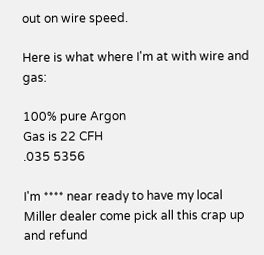out on wire speed.

Here is what where I'm at with wire and gas:

100% pure Argon
Gas is 22 CFH
.035 5356

I'm **** near ready to have my local Miller dealer come pick all this crap up and refund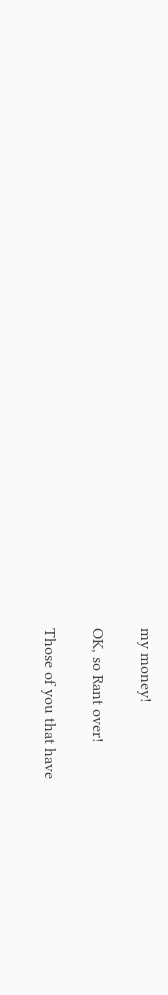my money!

OK, so Rant over!

Those of you that have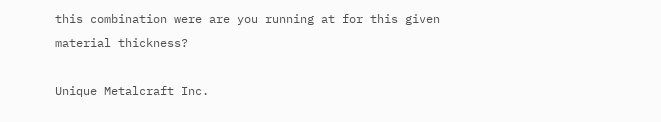this combination were are you running at for this given material thickness?

Unique Metalcraft Inc.